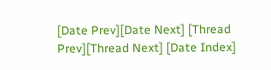[Date Prev][Date Next] [Thread Prev][Thread Next] [Date Index]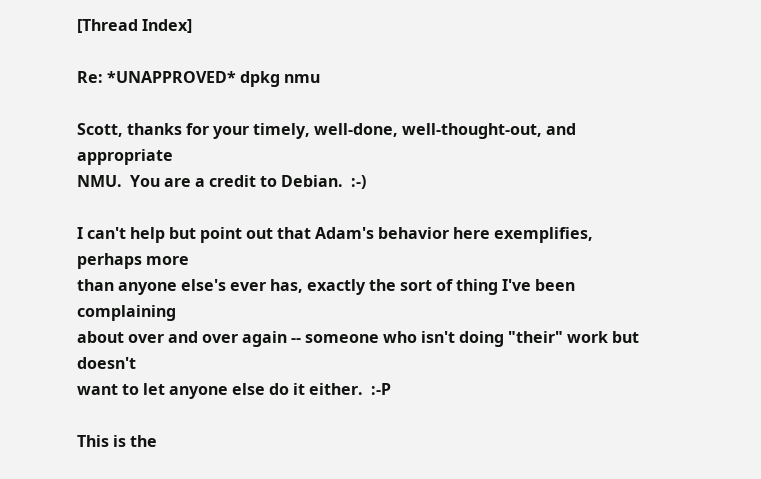[Thread Index]

Re: *UNAPPROVED* dpkg nmu

Scott, thanks for your timely, well-done, well-thought-out, and appropriate
NMU.  You are a credit to Debian.  :-)

I can't help but point out that Adam's behavior here exemplifies, perhaps more
than anyone else's ever has, exactly the sort of thing I've been complaining
about over and over again -- someone who isn't doing "their" work but doesn't
want to let anyone else do it either.  :-P

This is the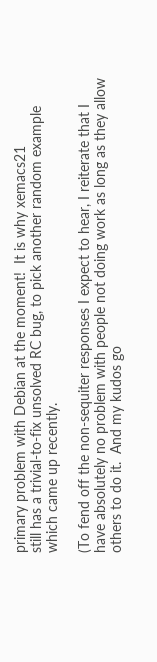primary problem with Debian at the moment!  It is why xemacs21
still has a trivial-to-fix unsolved RC bug, to pick another random example
which came up recently.

(To fend off the non-sequiter responses I expect to hear, I reiterate that I
have absolutely no problem with people not doing work as long as they allow
others to do it.  And my kudos go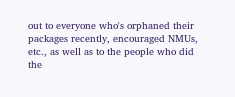out to everyone who's orphaned their
packages recently, encouraged NMUs, etc., as well as to the people who did
the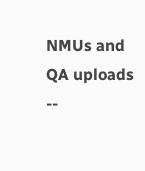NMUs and QA uploads --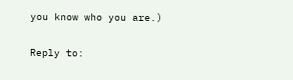you know who you are.)

Reply to: